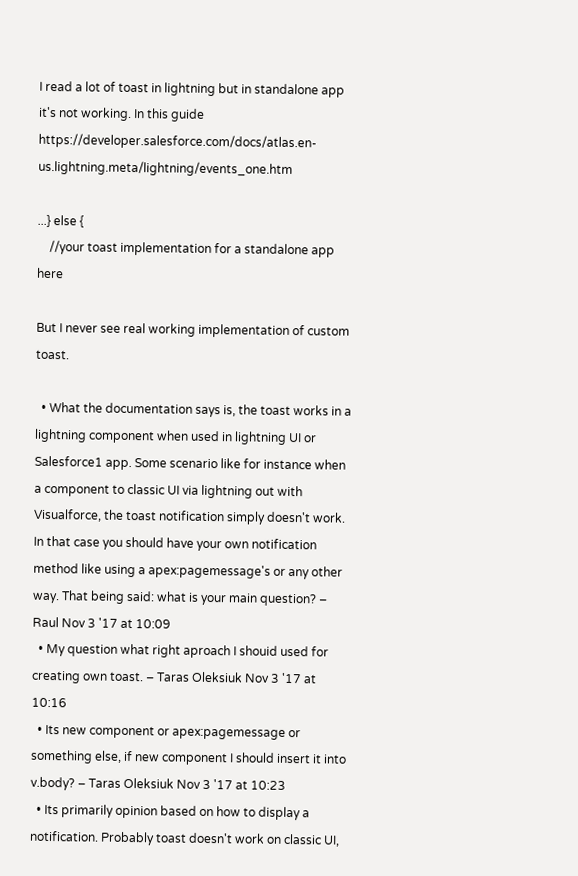I read a lot of toast in lightning but in standalone app it's not working. In this guide https://developer.salesforce.com/docs/atlas.en-us.lightning.meta/lightning/events_one.htm

...} else {
    //your toast implementation for a standalone app here

But I never see real working implementation of custom toast.

  • What the documentation says is, the toast works in a lightning component when used in lightning UI or Salesforce1 app. Some scenario like for instance when a component to classic UI via lightning out with Visualforce, the toast notification simply doesn't work. In that case you should have your own notification method like using a apex:pagemessage's or any other way. That being said: what is your main question? – Raul Nov 3 '17 at 10:09
  • My question what right aproach I shouid used for creating own toast. – Taras Oleksiuk Nov 3 '17 at 10:16
  • Its new component or apex:pagemessage or something else, if new component I should insert it into v.body? – Taras Oleksiuk Nov 3 '17 at 10:23
  • Its primarily opinion based on how to display a notification. Probably toast doesn't work on classic UI,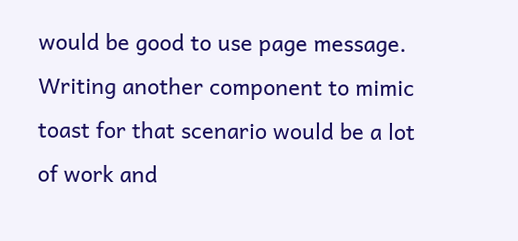would be good to use page message. Writing another component to mimic toast for that scenario would be a lot of work and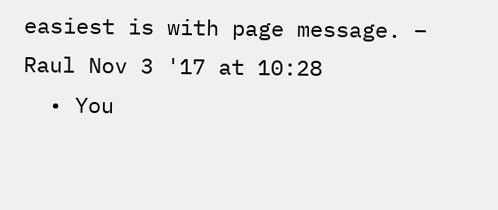easiest is with page message. – Raul Nov 3 '17 at 10:28
  • You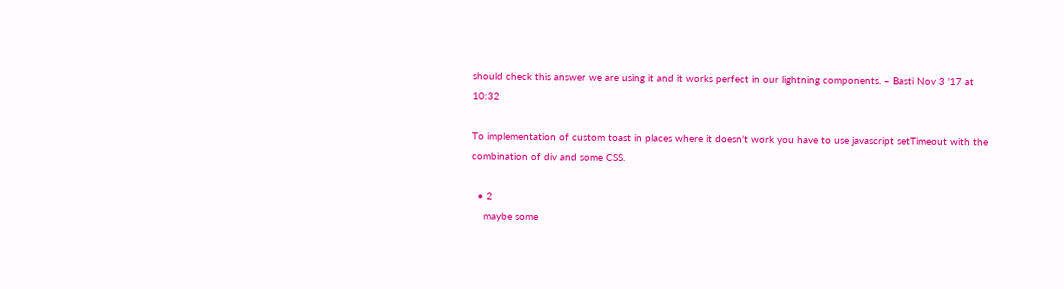should check this answer we are using it and it works perfect in our lightning components. – Basti Nov 3 '17 at 10:32

To implementation of custom toast in places where it doesn't work you have to use javascript setTimeout with the combination of div and some CSS.

  • 2
    maybe some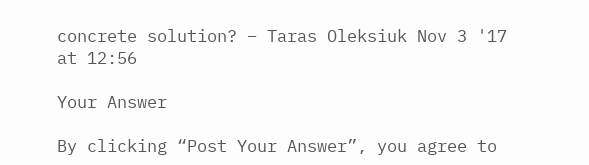concrete solution? – Taras Oleksiuk Nov 3 '17 at 12:56

Your Answer

By clicking “Post Your Answer”, you agree to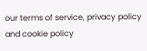our terms of service, privacy policy and cookie policy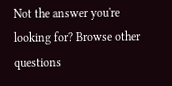Not the answer you're looking for? Browse other questions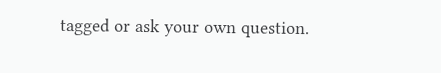tagged or ask your own question.